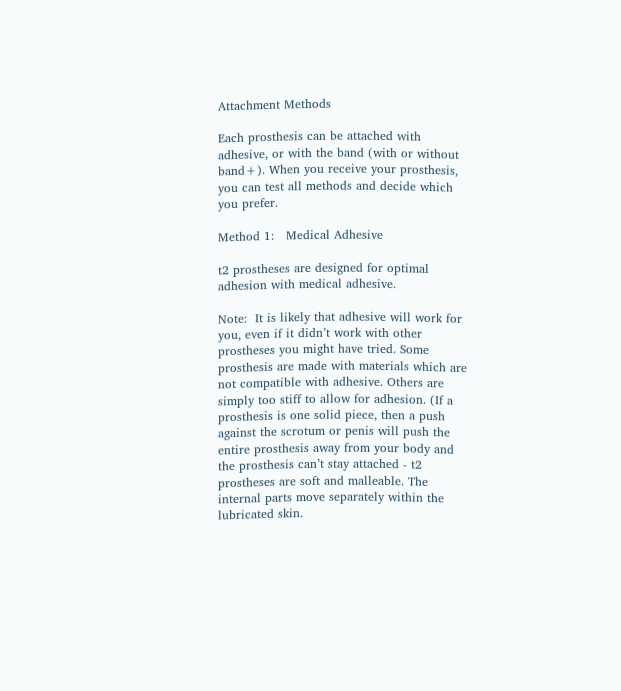Attachment Methods

Each prosthesis can be attached with adhesive, or with the band (with or without band+). When you receive your prosthesis, you can test all methods and decide which you prefer.

Method 1:   Medical Adhesive

t2 prostheses are designed for optimal adhesion with medical adhesive.

Note:  It is likely that adhesive will work for you, even if it didn’t work with other prostheses you might have tried. Some prosthesis are made with materials which are not compatible with adhesive. Others are simply too stiff to allow for adhesion. (If a prosthesis is one solid piece, then a push against the scrotum or penis will push the entire prosthesis away from your body and the prosthesis can’t stay attached - t2 prostheses are soft and malleable. The internal parts move separately within the lubricated skin.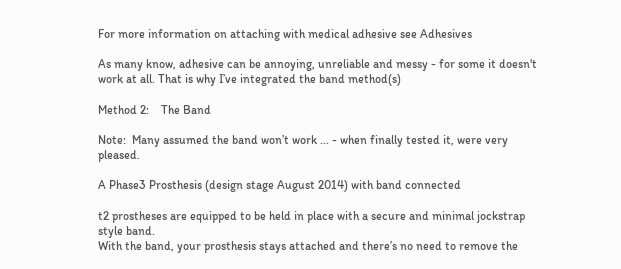For more information on attaching with medical adhesive see Adhesives

As many know, adhesive can be annoying, unreliable and messy - for some it doesn't work at all. That is why I’ve integrated the band method(s)

Method 2:    The Band

Note:  Many assumed the band won’t work ... - when finally tested it, were very pleased.

A Phase3 Prosthesis (design stage August 2014) with band connected

t2 prostheses are equipped to be held in place with a secure and minimal jockstrap style band.
With the band, your prosthesis stays attached and there’s no need to remove the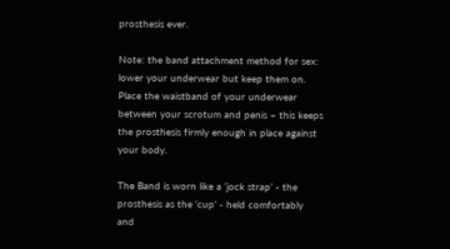prosthesis ever.

Note: the band attachment method for sex:  lower your underwear but keep them on. Place the waistband of your underwear between your scrotum and penis – this keeps the prosthesis firmly enough in place against your body.

The Band is worn like a ‘jock strap’ - the prosthesis as the ‘cup’ - held comfortably and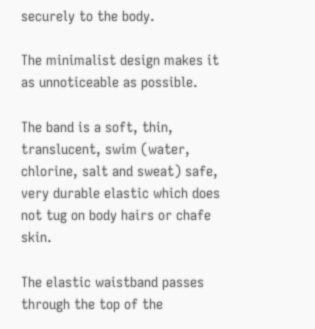securely to the body.

The minimalist design makes it as unnoticeable as possible.

The band is a soft, thin, translucent, swim (water, chlorine, salt and sweat) safe, very durable elastic which does not tug on body hairs or chafe skin.

The elastic waistband passes through the top of the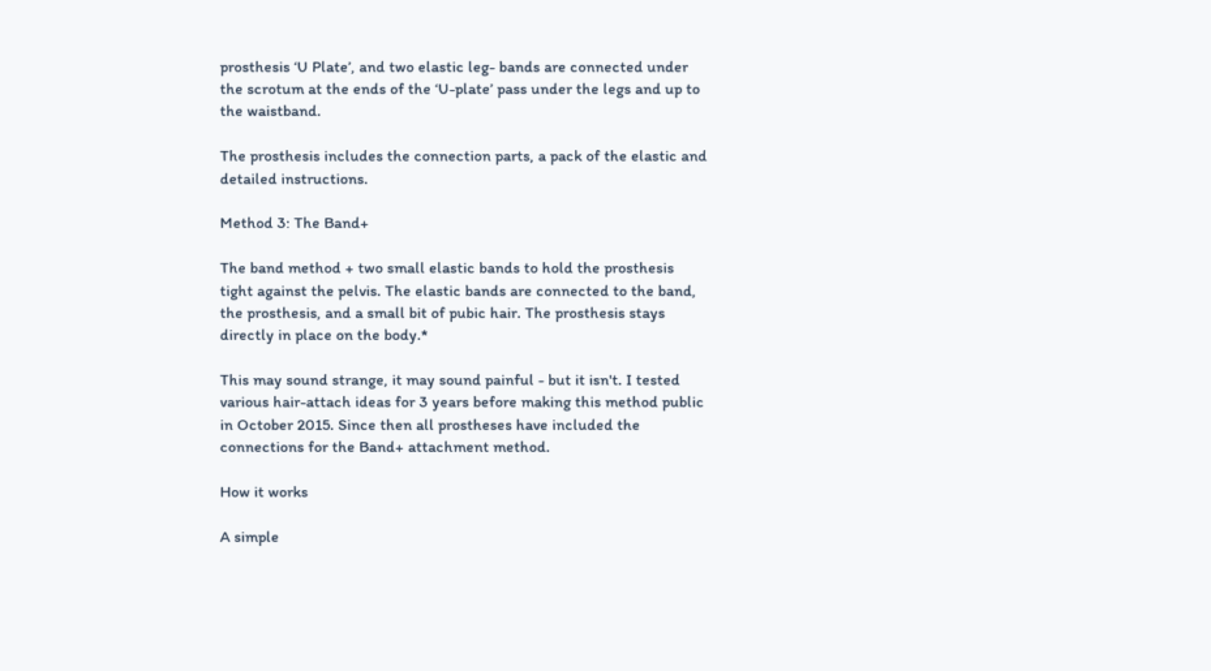prosthesis ‘U Plate’, and two elastic leg- bands are connected under the scrotum at the ends of the ‘U-plate’ pass under the legs and up to the waistband.

The prosthesis includes the connection parts, a pack of the elastic and detailed instructions.

Method 3: The Band+

The band method + two small elastic bands to hold the prosthesis tight against the pelvis. The elastic bands are connected to the band, the prosthesis, and a small bit of pubic hair. The prosthesis stays directly in place on the body.*

This may sound strange, it may sound painful - but it isn't. I tested various hair-attach ideas for 3 years before making this method public in October 2015. Since then all prostheses have included the connections for the Band+ attachment method.

How it works

A simple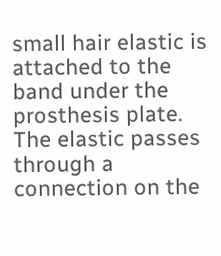small hair elastic is attached to the band under the prosthesis plate. The elastic passes through a connection on the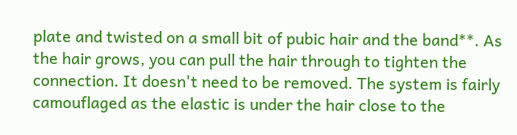plate and twisted on a small bit of pubic hair and the band**. As the hair grows, you can pull the hair through to tighten the connection. It doesn't need to be removed. The system is fairly camouflaged as the elastic is under the hair close to the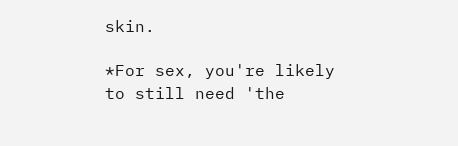skin.

*For sex, you're likely to still need 'the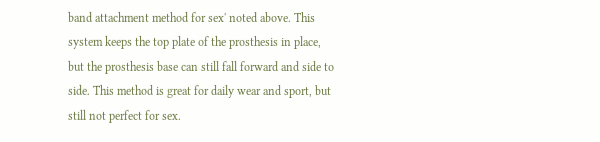band attachment method for sex' noted above. This system keeps the top plate of the prosthesis in place, but the prosthesis base can still fall forward and side to side. This method is great for daily wear and sport, but still not perfect for sex.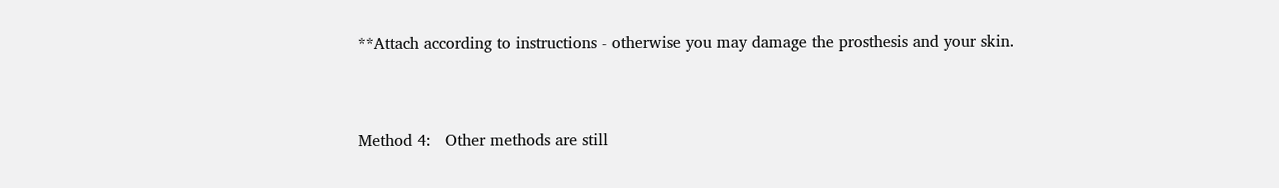**Attach according to instructions - otherwise you may damage the prosthesis and your skin.


Method 4:   Other methods are still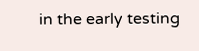in the early testing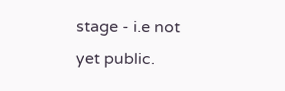stage - i.e not yet public.